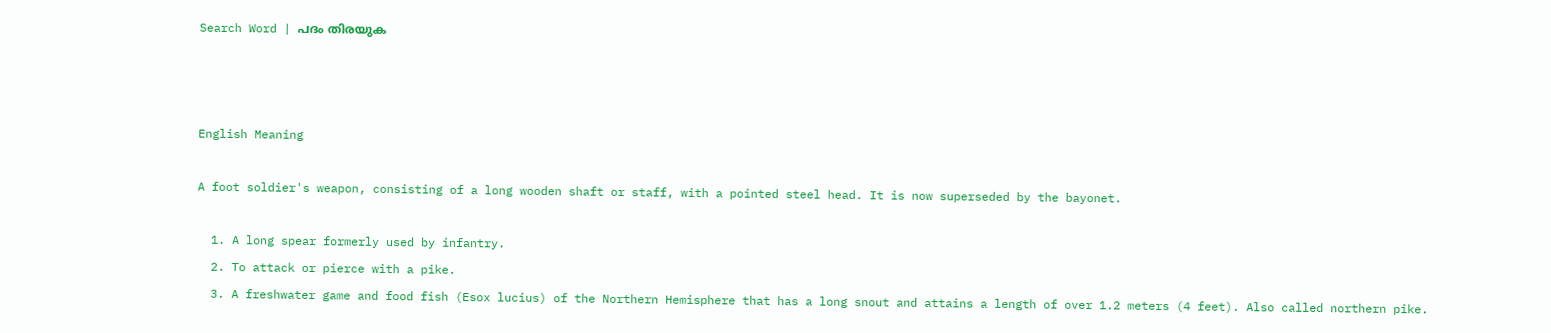Search Word | പദം തിരയുക



English Meaning

A foot soldier's weapon, consisting of a long wooden shaft or staff, with a pointed steel head. It is now superseded by the bayonet.

  1. A long spear formerly used by infantry.
  2. To attack or pierce with a pike.
  3. A freshwater game and food fish (Esox lucius) of the Northern Hemisphere that has a long snout and attains a length of over 1.2 meters (4 feet). Also called northern pike.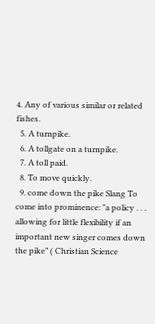4. Any of various similar or related fishes.
  5. A turnpike.
  6. A tollgate on a turnpike.
  7. A toll paid.
  8. To move quickly.
  9. come down the pike Slang To come into prominence: "a policy . . . allowing for little flexibility if an important new singer comes down the pike” ( Christian Science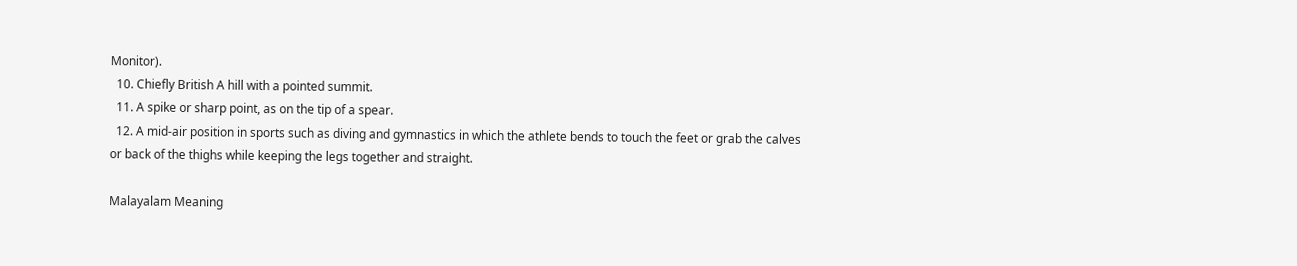Monitor).
  10. Chiefly British A hill with a pointed summit.
  11. A spike or sharp point, as on the tip of a spear.
  12. A mid-air position in sports such as diving and gymnastics in which the athlete bends to touch the feet or grab the calves or back of the thighs while keeping the legs together and straight.

Malayalam Meaning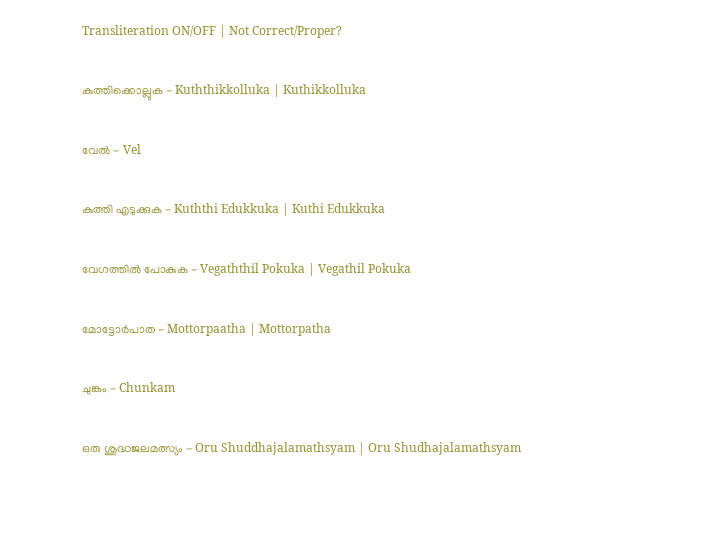Transliteration ON/OFF | Not Correct/Proper?

കുത്തിക്കൊല്ലുക - Kuththikkolluka | Kuthikkolluka

വേല്‍ - Vel

കുത്തി എടുക്കുക - Kuththi Edukkuka | Kuthi Edukkuka

വേഗത്തില്‍ പോകുക - Vegaththil Pokuka | Vegathil Pokuka

മോട്ടോര്‍പാത - Mottorpaatha | Mottorpatha

ചുങ്കം - Chunkam

ഒരു ശുദ്ധജലമത്സ്യം - Oru Shuddhajalamathsyam | Oru Shudhajalamathsyam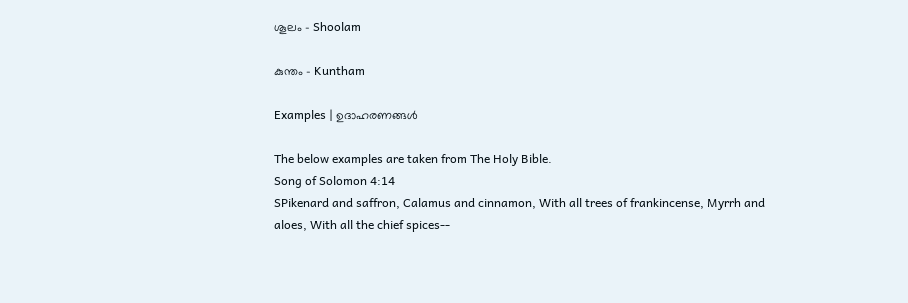ശൂലം - Shoolam

കുന്തം - Kuntham

Examples | ഉദാഹരണങ്ങൾ

The below examples are taken from The Holy Bible.
Song of Solomon 4:14
SPikenard and saffron, Calamus and cinnamon, With all trees of frankincense, Myrrh and aloes, With all the chief spices--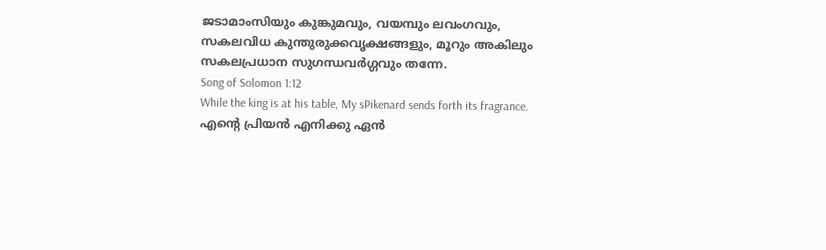ജടാമാംസിയും കുങ്കുമവും, വയമ്പും ലവംഗവും, സകലവിധ കുന്തുരുക്കവൃക്ഷങ്ങളും, മൂറും അകിലും സകലപ്രധാന സുഗന്ധവർഗ്ഗവും തന്നേ.
Song of Solomon 1:12
While the king is at his table, My sPikenard sends forth its fragrance.
എന്റെ പ്രിയൻ എനിക്കു ഏൻ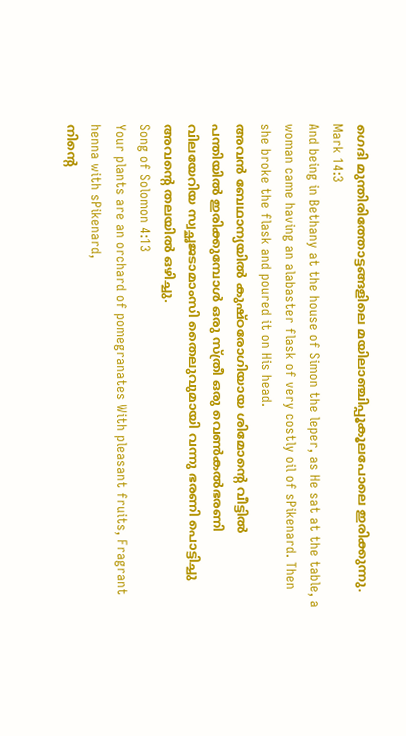ഗെദി മുന്തിരിത്തോട്ടങ്ങളിലെ മയിലാഞ്ചിപ്പൂകൂലപോലെ ഇരിക്കുന്നു.
Mark 14:3
And being in Bethany at the house of Simon the leper, as He sat at the table, a woman came having an alabaster flask of very costly oil of sPikenard. Then she broke the flask and poured it on His head.
അവൻ ബേഥാന്യയിൽ കുഷ്ഠരോഗിയായ ശിമോന്റെ വീട്ടിൽ പന്തിയിൽ ഇരിക്കുമ്പോൾ ഒരു സ്ത്രീ ഒരു വെൺകൽഭരണി വിലയേറിയ സ്വച്ഛജടാമാംസി തൈലുവുമായി വന്നു ഭരണി പൊട്ടിച്ചു അവന്റെ തലയിൽ ഒഴിച്ചു.
Song of Solomon 4:13
Your plants are an orchard of pomegranates With pleasant fruits, Fragrant henna with sPikenard,
നിന്റെ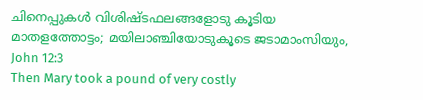ചിനെപ്പുകൾ വിശിഷ്ടഫലങ്ങളോടു കൂടിയ മാതളത്തോട്ടം; മയിലാഞ്ചിയോടുകൂടെ ജടാമാംസിയും,
John 12:3
Then Mary took a pound of very costly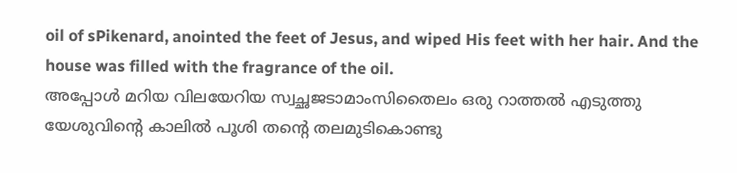oil of sPikenard, anointed the feet of Jesus, and wiped His feet with her hair. And the house was filled with the fragrance of the oil.
അപ്പോൾ മറിയ വിലയേറിയ സ്വച്ഛജടാമാംസിതൈലം ഒരു റാത്തൽ എടുത്തു യേശുവിന്റെ കാലിൽ പൂശി തന്റെ തലമുടികൊണ്ടു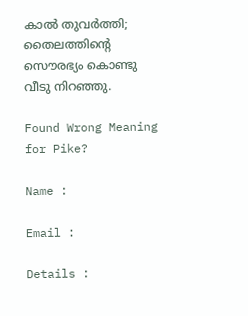കാൽ തുവർത്തി; തൈലത്തിന്റെ സൌരഭ്യം കൊണ്ടു വീടു നിറഞ്ഞു.

Found Wrong Meaning for Pike?

Name :

Email :

Details :